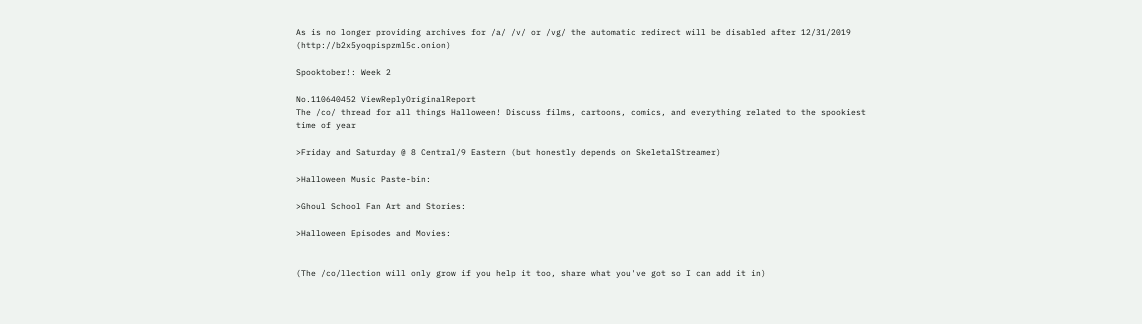As is no longer providing archives for /a/ /v/ or /vg/ the automatic redirect will be disabled after 12/31/2019 (http://b2x5yoqpispzml5c.onion)

Spooktober!: Week 2

No.110640452 ViewReplyOriginalReport
The /co/ thread for all things Halloween! Discuss films, cartoons, comics, and everything related to the spookiest time of year

>Friday and Saturday @ 8 Central/9 Eastern (but honestly depends on SkeletalStreamer)

>Halloween Music Paste-bin:

>Ghoul School Fan Art and Stories:

>Halloween Episodes and Movies:


(The /co/llection will only grow if you help it too, share what you've got so I can add it in)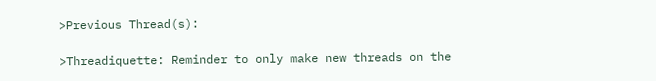>Previous Thread(s):

>Threadiquette: Reminder to only make new threads on the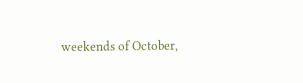weekends of October,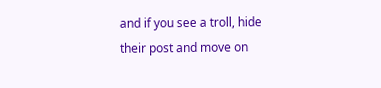and if you see a troll, hide their post and move on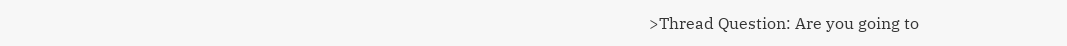>Thread Question: Are you going to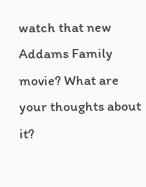watch that new Addams Family movie? What are your thoughts about it?